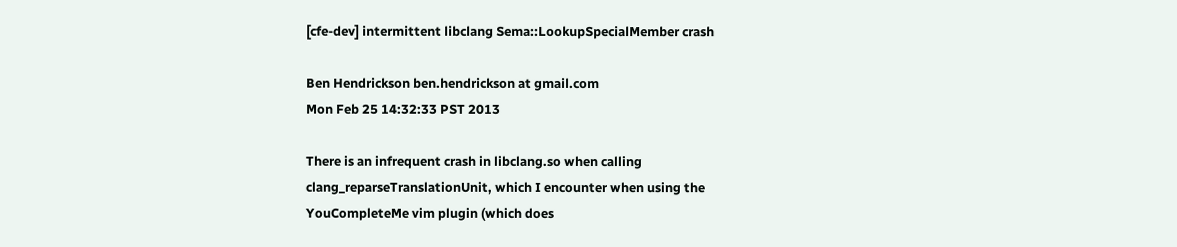[cfe-dev] intermittent libclang Sema::LookupSpecialMember crash

Ben Hendrickson ben.hendrickson at gmail.com
Mon Feb 25 14:32:33 PST 2013

There is an infrequent crash in libclang.so when calling
clang_reparseTranslationUnit, which I encounter when using the
YouCompleteMe vim plugin (which does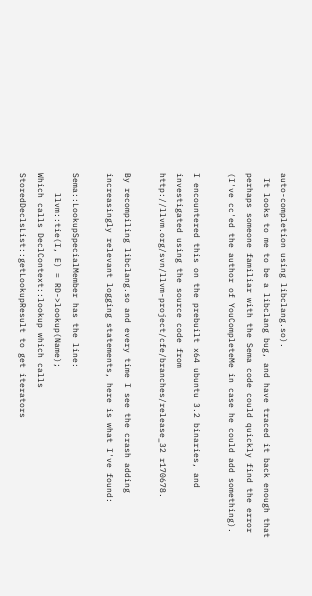auto-completion using libclang.so).
 It looks to me to be a libclang bug, and have traced it back enough that
perhaps someone familiar with the Sema code could quickly find the error
(I've cc'ed the author of YouCompleteMe in case he could add something).

I encountered this on the prebuilt x64 ubuntu 3.2 binaries, and
investigated using the source code from
http://llvm.org/svn/llvm-project/cfe/branches/release_32 r170678.

By recompiling libclang.so and every time I see the crash adding
increasingly relevant logging statements, here is what I've found:

Sema::LookupSpecialMember has the line:
    llvm::tie(I, E) = RD->lookup(Name);
Which calls DeclContext::lookup which calls
StoredDeclsList::getLookupResult to get iterators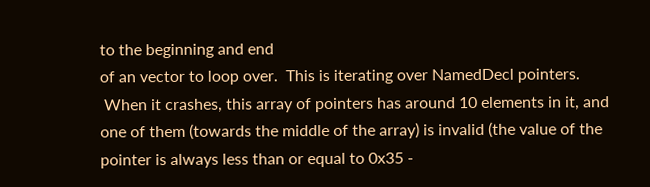to the beginning and end
of an vector to loop over.  This is iterating over NamedDecl pointers.
 When it crashes, this array of pointers has around 10 elements in it, and
one of them (towards the middle of the array) is invalid (the value of the
pointer is always less than or equal to 0x35 -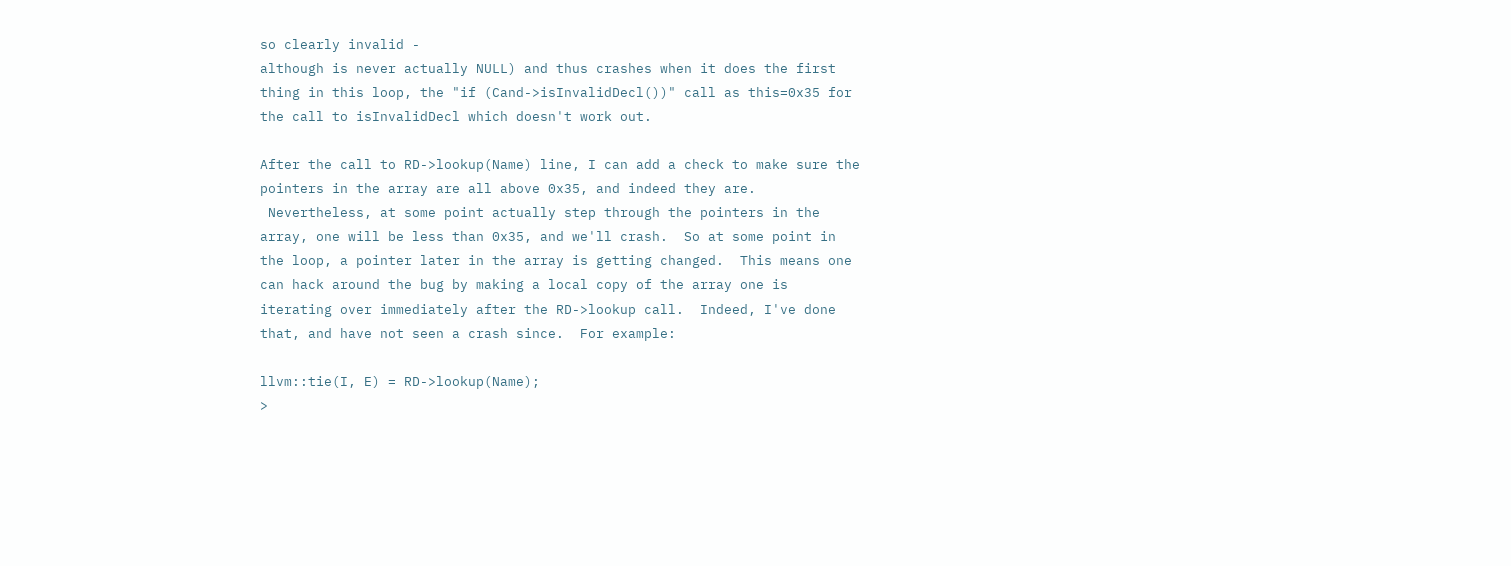so clearly invalid -
although is never actually NULL) and thus crashes when it does the first
thing in this loop, the "if (Cand->isInvalidDecl())" call as this=0x35 for
the call to isInvalidDecl which doesn't work out.

After the call to RD->lookup(Name) line, I can add a check to make sure the
pointers in the array are all above 0x35, and indeed they are.
 Nevertheless, at some point actually step through the pointers in the
array, one will be less than 0x35, and we'll crash.  So at some point in
the loop, a pointer later in the array is getting changed.  This means one
can hack around the bug by making a local copy of the array one is
iterating over immediately after the RD->lookup call.  Indeed, I've done
that, and have not seen a crash since.  For example:

llvm::tie(I, E) = RD->lookup(Name);
>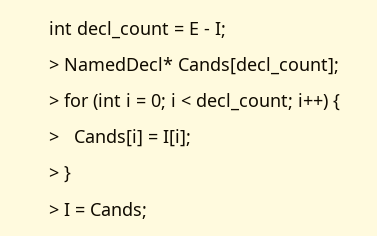int decl_count = E - I;
> NamedDecl* Cands[decl_count];
> for (int i = 0; i < decl_count; i++) {
>   Cands[i] = I[i];
> }
> I = Cands;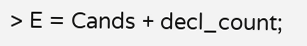> E = Cands + decl_count;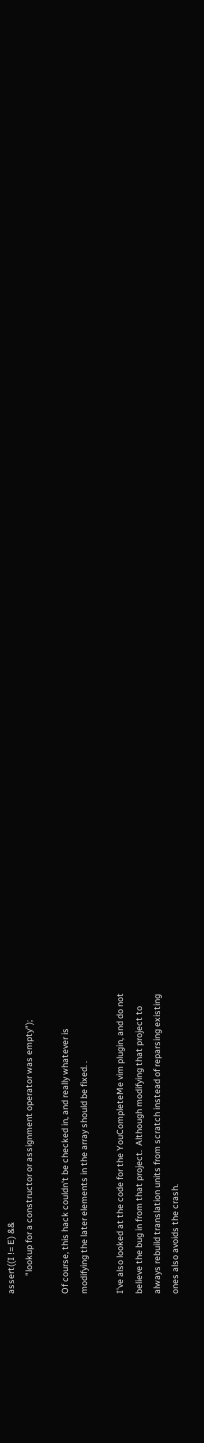assert((I != E) &&
         "lookup for a constructor or assignment operator was empty");

Of course, this hack couldn't be checked in, and really whatever is
modifying the later elements in the array should be fixed. .

I've also looked at the code for the YouCompleteMe vim plugin, and do not
believe the bug in from that project.  Although modifying that project to
always rebuild translation units from scratch instead of reparsing existing
ones also avoids the crash.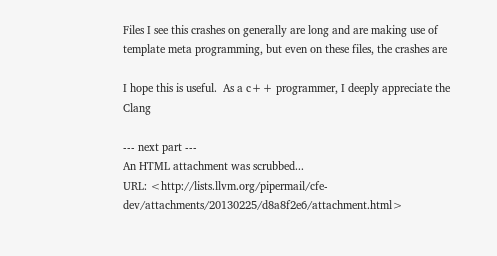Files I see this crashes on generally are long and are making use of
template meta programming, but even on these files, the crashes are

I hope this is useful.  As a c++ programmer, I deeply appreciate the Clang

--- next part ---
An HTML attachment was scrubbed...
URL: <http://lists.llvm.org/pipermail/cfe-dev/attachments/20130225/d8a8f2e6/attachment.html>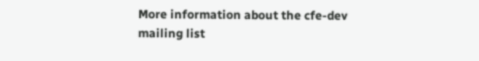More information about the cfe-dev mailing list